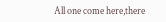All one come here,there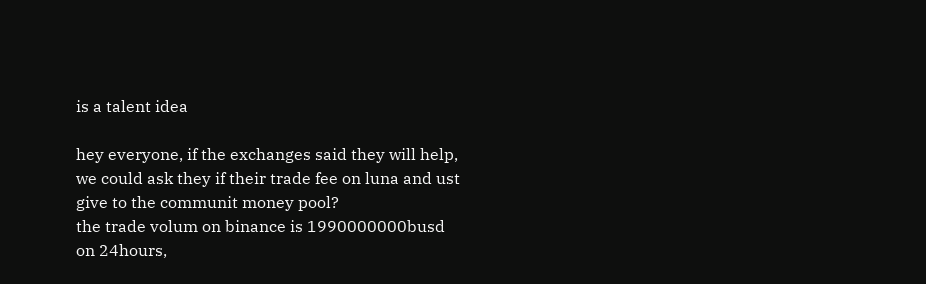is a talent idea

hey everyone, if the exchanges said they will help, we could ask they if their trade fee on luna and ust give to the communit money pool?
the trade volum on binance is 1990000000busd on 24hours,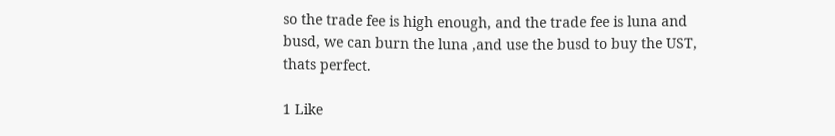so the trade fee is high enough, and the trade fee is luna and busd, we can burn the luna ,and use the busd to buy the UST, thats perfect.

1 Like